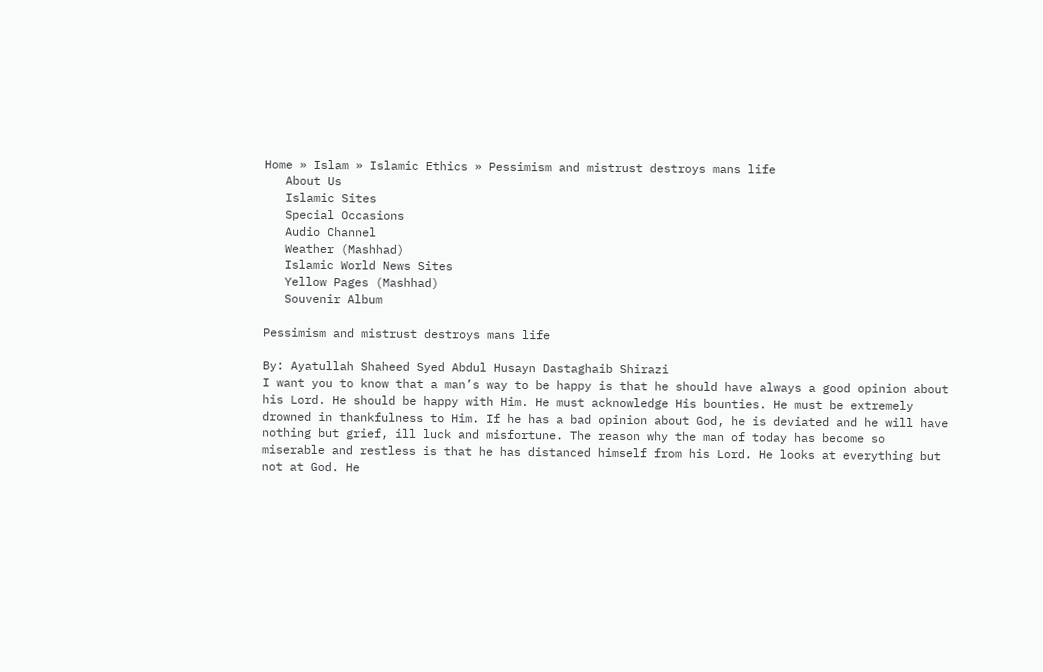Home » Islam » Islamic Ethics » Pessimism and mistrust destroys mans life
   About Us
   Islamic Sites
   Special Occasions
   Audio Channel
   Weather (Mashhad)
   Islamic World News Sites
   Yellow Pages (Mashhad)
   Souvenir Album

Pessimism and mistrust destroys mans life

By: Ayatullah Shaheed Syed Abdul Husayn Dastaghaib Shirazi
I want you to know that a man’s way to be happy is that he should have always a good opinion about his Lord. He should be happy with Him. He must acknowledge His bounties. He must be extremely drowned in thankfulness to Him. If he has a bad opinion about God, he is deviated and he will have nothing but grief, ill luck and misfortune. The reason why the man of today has become so miserable and restless is that he has distanced himself from his Lord. He looks at everything but not at God. He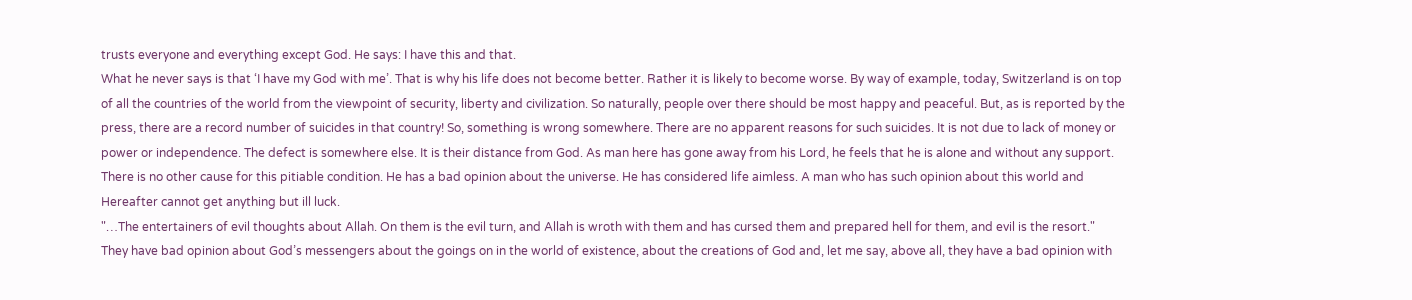trusts everyone and everything except God. He says: I have this and that.
What he never says is that ‘I have my God with me’. That is why his life does not become better. Rather it is likely to become worse. By way of example, today, Switzerland is on top of all the countries of the world from the viewpoint of security, liberty and civilization. So naturally, people over there should be most happy and peaceful. But, as is reported by the press, there are a record number of suicides in that country! So, something is wrong somewhere. There are no apparent reasons for such suicides. It is not due to lack of money or power or independence. The defect is somewhere else. It is their distance from God. As man here has gone away from his Lord, he feels that he is alone and without any support. There is no other cause for this pitiable condition. He has a bad opinion about the universe. He has considered life aimless. A man who has such opinion about this world and Hereafter cannot get anything but ill luck.
"…The entertainers of evil thoughts about Allah. On them is the evil turn, and Allah is wroth with them and has cursed them and prepared hell for them, and evil is the resort."
They have bad opinion about God’s messengers about the goings on in the world of existence, about the creations of God and, let me say, above all, they have a bad opinion with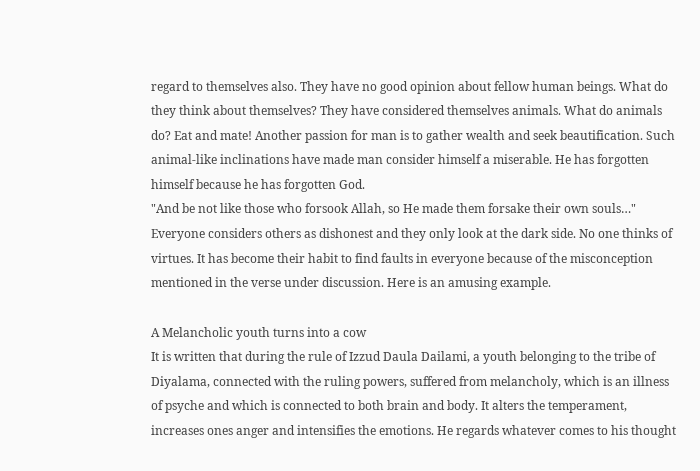regard to themselves also. They have no good opinion about fellow human beings. What do they think about themselves? They have considered themselves animals. What do animals do? Eat and mate! Another passion for man is to gather wealth and seek beautification. Such animal-like inclinations have made man consider himself a miserable. He has forgotten himself because he has forgotten God.
"And be not like those who forsook Allah, so He made them forsake their own souls…"
Everyone considers others as dishonest and they only look at the dark side. No one thinks of virtues. It has become their habit to find faults in everyone because of the misconception mentioned in the verse under discussion. Here is an amusing example.

A Melancholic youth turns into a cow
It is written that during the rule of Izzud Daula Dailami, a youth belonging to the tribe of Diyalama, connected with the ruling powers, suffered from melancholy, which is an illness of psyche and which is connected to both brain and body. It alters the temperament, increases ones anger and intensifies the emotions. He regards whatever comes to his thought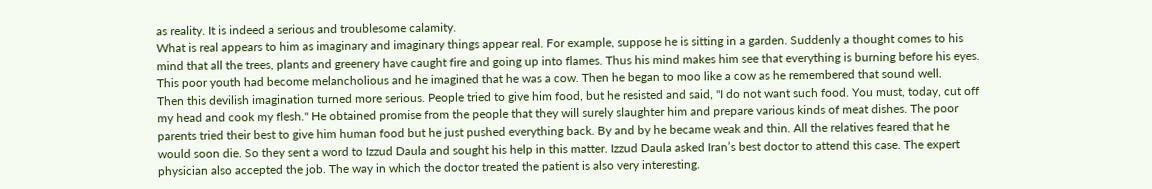as reality. It is indeed a serious and troublesome calamity.
What is real appears to him as imaginary and imaginary things appear real. For example, suppose he is sitting in a garden. Suddenly a thought comes to his mind that all the trees, plants and greenery have caught fire and going up into flames. Thus his mind makes him see that everything is burning before his eyes. This poor youth had become melancholious and he imagined that he was a cow. Then he began to moo like a cow as he remembered that sound well.
Then this devilish imagination turned more serious. People tried to give him food, but he resisted and said, "I do not want such food. You must, today, cut off my head and cook my flesh." He obtained promise from the people that they will surely slaughter him and prepare various kinds of meat dishes. The poor parents tried their best to give him human food but he just pushed everything back. By and by he became weak and thin. All the relatives feared that he would soon die. So they sent a word to Izzud Daula and sought his help in this matter. Izzud Daula asked Iran’s best doctor to attend this case. The expert physician also accepted the job. The way in which the doctor treated the patient is also very interesting.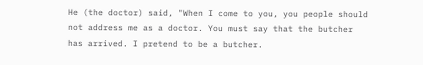He (the doctor) said, "When I come to you, you people should not address me as a doctor. You must say that the butcher has arrived. I pretend to be a butcher.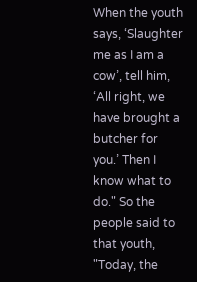When the youth says, ‘Slaughter me as I am a cow’, tell him, ‘All right, we have brought a butcher for you.’ Then I know what to do." So the people said to that youth, "Today, the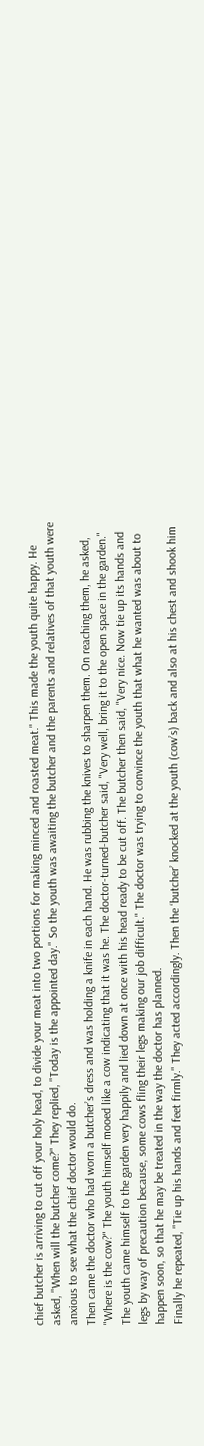chief butcher is arriving to cut off your holy head, to divide your meat into two portions for making minced and roasted meat." This made the youth quite happy. He asked, "When will the butcher come?" They replied, "Today is the appointed day." So the youth was awaiting the butcher and the parents and relatives of that youth were anxious to see what the chief doctor would do.
Then came the doctor who had worn a butcher’s dress and was holding a knife in each hand. He was rubbing the knives to sharpen them. On reaching them, he asked, "Where is the cow?" The youth himself mooed like a cow indicating that it was he. The doctor-turned-butcher said, "Very well, bring it to the open space in the garden." The youth came himself to the garden very happily and lied down at once with his head ready to be cut off. The butcher then said, "Very nice. Now tie up its hands and legs by way of precaution because, some cows fling their legs making our job difficult." The doctor was trying to convince the youth that what he wanted was about to happen soon, so that he may be treated in the way the doctor has planned.
Finally he repeated, "Tie up his hands and feet firmly." They acted accordingly. Then the ‘butcher’ knocked at the youth (cow’s) back and also at his chest and shook him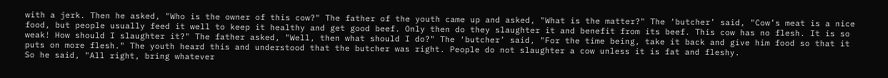with a jerk. Then he asked, "Who is the owner of this cow?" The father of the youth came up and asked, "What is the matter?" The ‘butcher’ said, "Cow’s meat is a nice food, but people usually feed it well to keep it healthy and get good beef. Only then do they slaughter it and benefit from its beef. This cow has no flesh. It is so weak! How should I slaughter it?" The father asked, "Well, then what should I do?" The ‘butcher’ said, "For the time being, take it back and give him food so that it puts on more flesh." The youth heard this and understood that the butcher was right. People do not slaughter a cow unless it is fat and fleshy.
So he said, "All right, bring whatever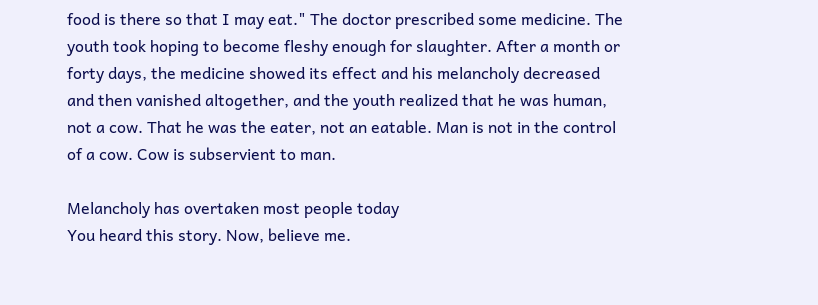food is there so that I may eat." The doctor prescribed some medicine. The youth took hoping to become fleshy enough for slaughter. After a month or forty days, the medicine showed its effect and his melancholy decreased and then vanished altogether, and the youth realized that he was human, not a cow. That he was the eater, not an eatable. Man is not in the control of a cow. Cow is subservient to man.

Melancholy has overtaken most people today
You heard this story. Now, believe me.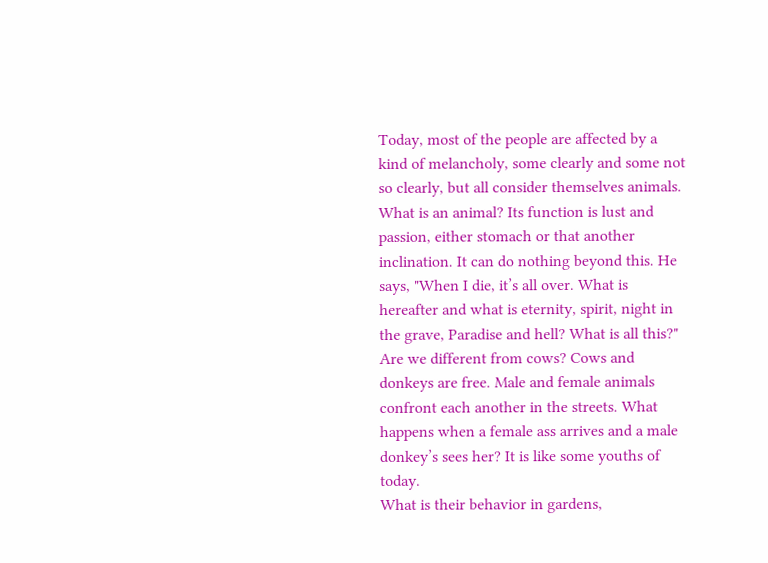Today, most of the people are affected by a kind of melancholy, some clearly and some not so clearly, but all consider themselves animals. What is an animal? Its function is lust and passion, either stomach or that another inclination. It can do nothing beyond this. He says, "When I die, it’s all over. What is hereafter and what is eternity, spirit, night in the grave, Paradise and hell? What is all this?" Are we different from cows? Cows and donkeys are free. Male and female animals confront each another in the streets. What happens when a female ass arrives and a male donkey’s sees her? It is like some youths of today.
What is their behavior in gardens,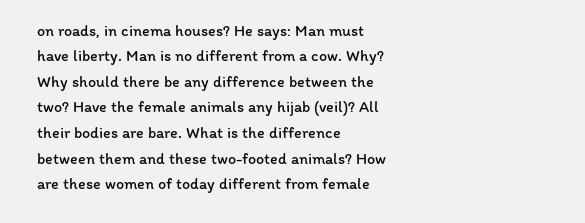on roads, in cinema houses? He says: Man must have liberty. Man is no different from a cow. Why? Why should there be any difference between the two? Have the female animals any hijab (veil)? All their bodies are bare. What is the difference between them and these two-footed animals? How are these women of today different from female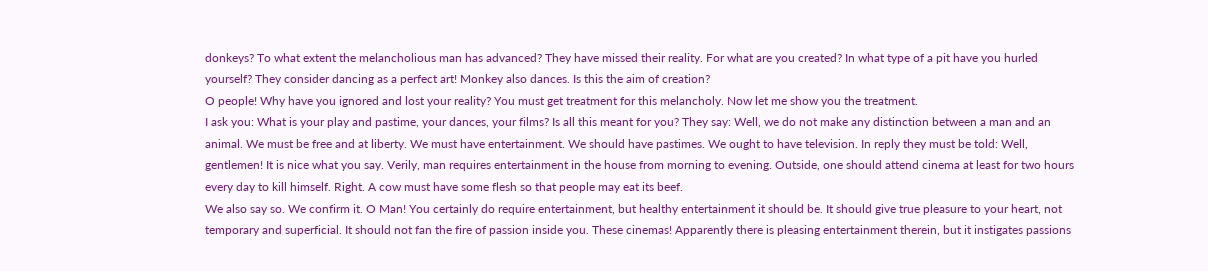donkeys? To what extent the melancholious man has advanced? They have missed their reality. For what are you created? In what type of a pit have you hurled yourself? They consider dancing as a perfect art! Monkey also dances. Is this the aim of creation?
O people! Why have you ignored and lost your reality? You must get treatment for this melancholy. Now let me show you the treatment.
I ask you: What is your play and pastime, your dances, your films? Is all this meant for you? They say: Well, we do not make any distinction between a man and an animal. We must be free and at liberty. We must have entertainment. We should have pastimes. We ought to have television. In reply they must be told: Well, gentlemen! It is nice what you say. Verily, man requires entertainment in the house from morning to evening. Outside, one should attend cinema at least for two hours every day to kill himself. Right. A cow must have some flesh so that people may eat its beef.
We also say so. We confirm it. O Man! You certainly do require entertainment, but healthy entertainment it should be. It should give true pleasure to your heart, not temporary and superficial. It should not fan the fire of passion inside you. These cinemas! Apparently there is pleasing entertainment therein, but it instigates passions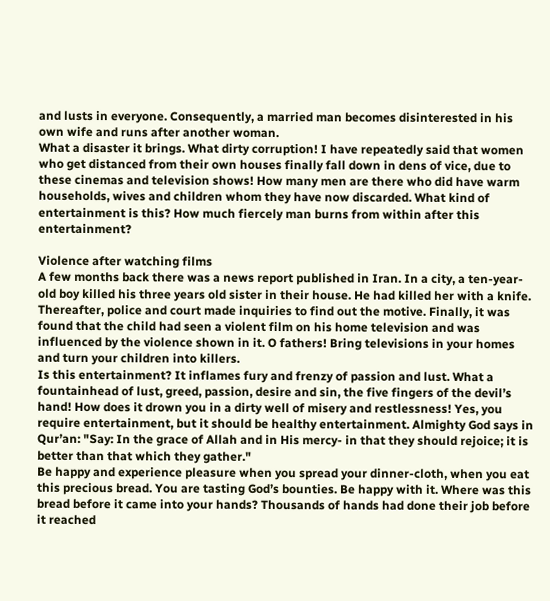and lusts in everyone. Consequently, a married man becomes disinterested in his own wife and runs after another woman.
What a disaster it brings. What dirty corruption! I have repeatedly said that women who get distanced from their own houses finally fall down in dens of vice, due to these cinemas and television shows! How many men are there who did have warm households, wives and children whom they have now discarded. What kind of entertainment is this? How much fiercely man burns from within after this entertainment?

Violence after watching films
A few months back there was a news report published in Iran. In a city, a ten-year-old boy killed his three years old sister in their house. He had killed her with a knife. Thereafter, police and court made inquiries to find out the motive. Finally, it was found that the child had seen a violent film on his home television and was influenced by the violence shown in it. O fathers! Bring televisions in your homes and turn your children into killers.
Is this entertainment? It inflames fury and frenzy of passion and lust. What a fountainhead of lust, greed, passion, desire and sin, the five fingers of the devil’s hand! How does it drown you in a dirty well of misery and restlessness! Yes, you require entertainment, but it should be healthy entertainment. Almighty God says in Qur’an: "Say: In the grace of Allah and in His mercy- in that they should rejoice; it is better than that which they gather."
Be happy and experience pleasure when you spread your dinner-cloth, when you eat this precious bread. You are tasting God’s bounties. Be happy with it. Where was this bread before it came into your hands? Thousands of hands had done their job before it reached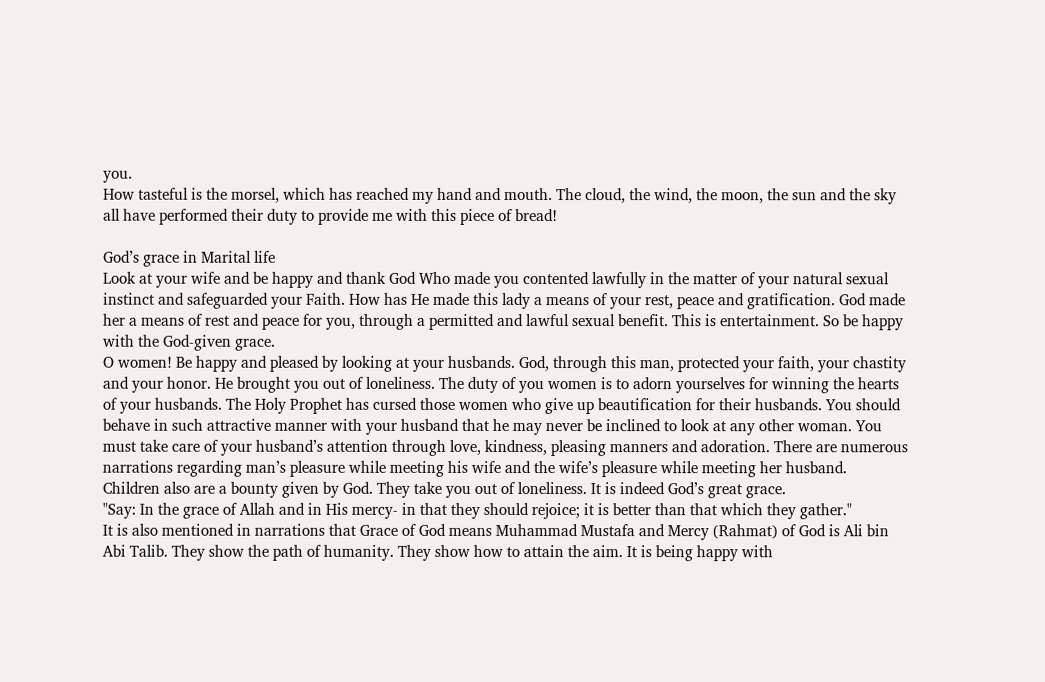you.
How tasteful is the morsel, which has reached my hand and mouth. The cloud, the wind, the moon, the sun and the sky all have performed their duty to provide me with this piece of bread!

God’s grace in Marital life
Look at your wife and be happy and thank God Who made you contented lawfully in the matter of your natural sexual instinct and safeguarded your Faith. How has He made this lady a means of your rest, peace and gratification. God made her a means of rest and peace for you, through a permitted and lawful sexual benefit. This is entertainment. So be happy with the God-given grace.
O women! Be happy and pleased by looking at your husbands. God, through this man, protected your faith, your chastity and your honor. He brought you out of loneliness. The duty of you women is to adorn yourselves for winning the hearts of your husbands. The Holy Prophet has cursed those women who give up beautification for their husbands. You should behave in such attractive manner with your husband that he may never be inclined to look at any other woman. You must take care of your husband’s attention through love, kindness, pleasing manners and adoration. There are numerous narrations regarding man’s pleasure while meeting his wife and the wife’s pleasure while meeting her husband.
Children also are a bounty given by God. They take you out of loneliness. It is indeed God’s great grace.
"Say: In the grace of Allah and in His mercy- in that they should rejoice; it is better than that which they gather."
It is also mentioned in narrations that Grace of God means Muhammad Mustafa and Mercy (Rahmat) of God is Ali bin Abi Talib. They show the path of humanity. They show how to attain the aim. It is being happy with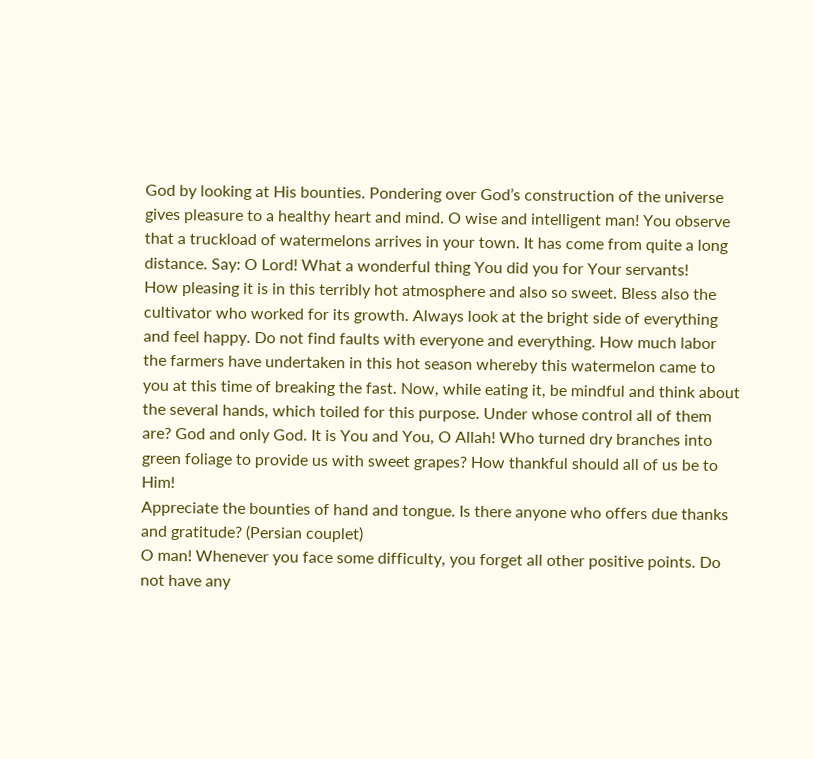God by looking at His bounties. Pondering over God’s construction of the universe gives pleasure to a healthy heart and mind. O wise and intelligent man! You observe that a truckload of watermelons arrives in your town. It has come from quite a long distance. Say: O Lord! What a wonderful thing You did you for Your servants!
How pleasing it is in this terribly hot atmosphere and also so sweet. Bless also the cultivator who worked for its growth. Always look at the bright side of everything and feel happy. Do not find faults with everyone and everything. How much labor the farmers have undertaken in this hot season whereby this watermelon came to you at this time of breaking the fast. Now, while eating it, be mindful and think about the several hands, which toiled for this purpose. Under whose control all of them are? God and only God. It is You and You, O Allah! Who turned dry branches into green foliage to provide us with sweet grapes? How thankful should all of us be to Him!
Appreciate the bounties of hand and tongue. Is there anyone who offers due thanks and gratitude? (Persian couplet)
O man! Whenever you face some difficulty, you forget all other positive points. Do not have any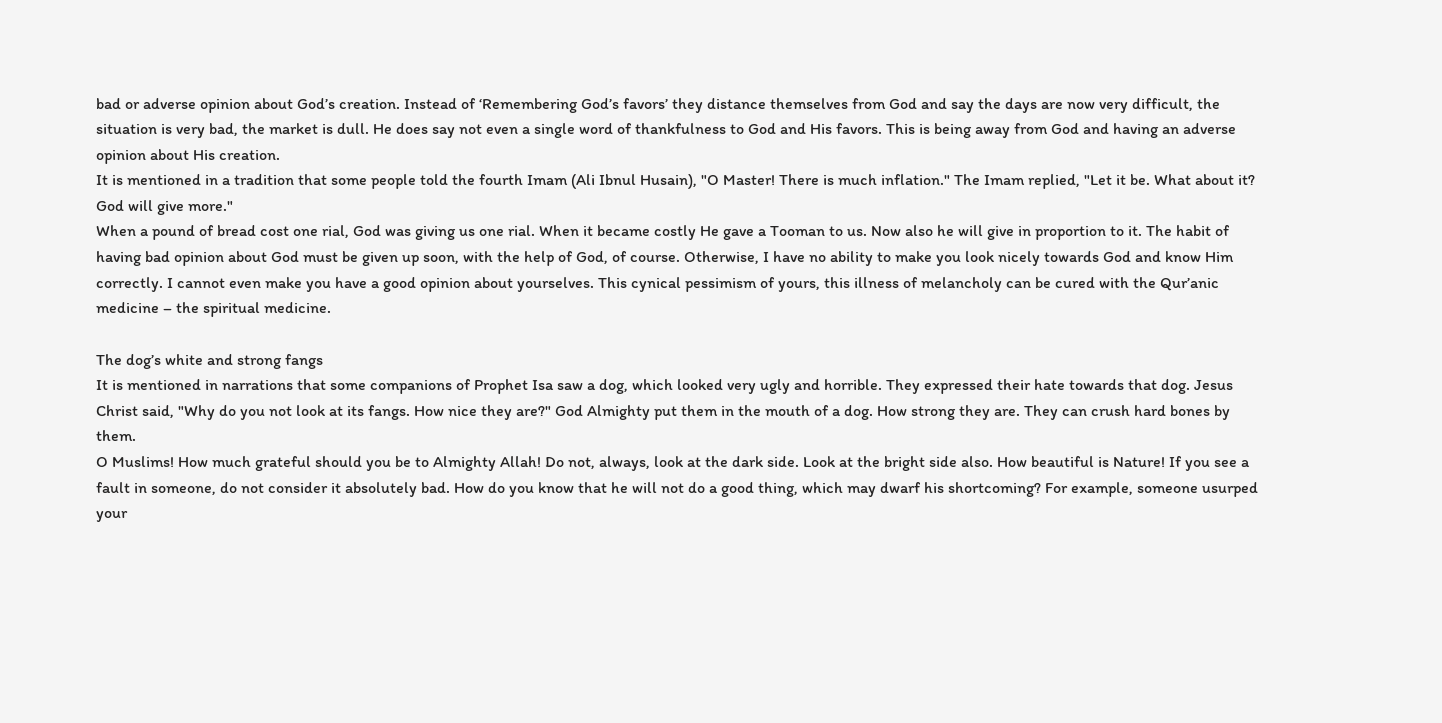bad or adverse opinion about God’s creation. Instead of ‘Remembering God’s favors’ they distance themselves from God and say the days are now very difficult, the situation is very bad, the market is dull. He does say not even a single word of thankfulness to God and His favors. This is being away from God and having an adverse opinion about His creation.
It is mentioned in a tradition that some people told the fourth Imam (Ali Ibnul Husain), "O Master! There is much inflation." The Imam replied, "Let it be. What about it? God will give more."
When a pound of bread cost one rial, God was giving us one rial. When it became costly He gave a Tooman to us. Now also he will give in proportion to it. The habit of having bad opinion about God must be given up soon, with the help of God, of course. Otherwise, I have no ability to make you look nicely towards God and know Him correctly. I cannot even make you have a good opinion about yourselves. This cynical pessimism of yours, this illness of melancholy can be cured with the Qur’anic medicine – the spiritual medicine.

The dog’s white and strong fangs
It is mentioned in narrations that some companions of Prophet Isa saw a dog, which looked very ugly and horrible. They expressed their hate towards that dog. Jesus Christ said, "Why do you not look at its fangs. How nice they are?" God Almighty put them in the mouth of a dog. How strong they are. They can crush hard bones by them.
O Muslims! How much grateful should you be to Almighty Allah! Do not, always, look at the dark side. Look at the bright side also. How beautiful is Nature! If you see a fault in someone, do not consider it absolutely bad. How do you know that he will not do a good thing, which may dwarf his shortcoming? For example, someone usurped your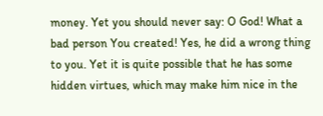money. Yet you should never say: O God! What a bad person You created! Yes, he did a wrong thing to you. Yet it is quite possible that he has some hidden virtues, which may make him nice in the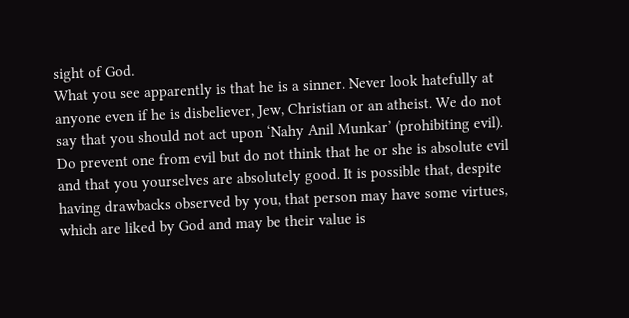sight of God.
What you see apparently is that he is a sinner. Never look hatefully at anyone even if he is disbeliever, Jew, Christian or an atheist. We do not say that you should not act upon ‘Nahy Anil Munkar’ (prohibiting evil). Do prevent one from evil but do not think that he or she is absolute evil and that you yourselves are absolutely good. It is possible that, despite having drawbacks observed by you, that person may have some virtues, which are liked by God and may be their value is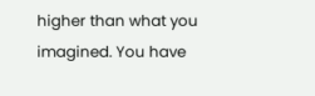higher than what you imagined. You have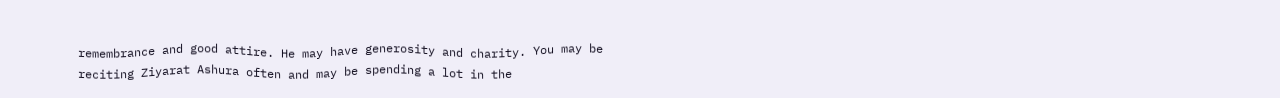remembrance and good attire. He may have generosity and charity. You may be reciting Ziyarat Ashura often and may be spending a lot in the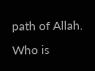path of Allah. Who is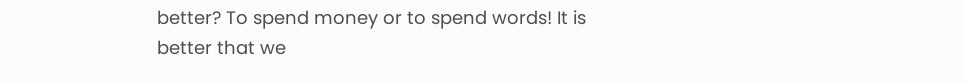better? To spend money or to spend words! It is better that we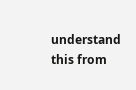understand this from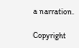a narration.

Copyright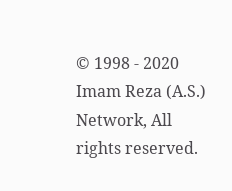© 1998 - 2020 Imam Reza (A.S.) Network, All rights reserved.